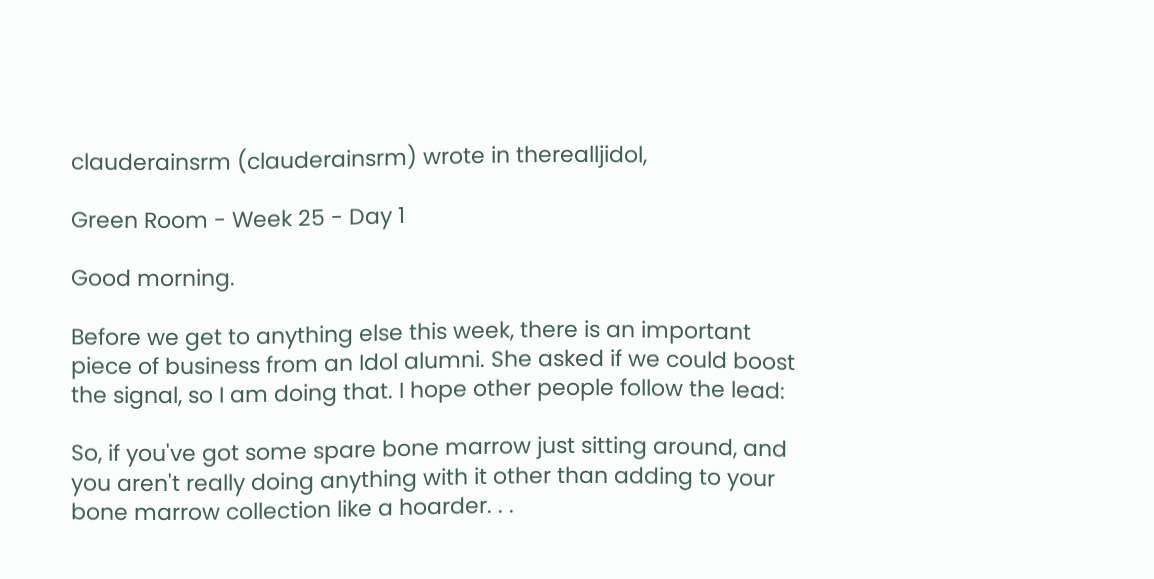clauderainsrm (clauderainsrm) wrote in therealljidol,

Green Room - Week 25 - Day 1

Good morning.

Before we get to anything else this week, there is an important piece of business from an Idol alumni. She asked if we could boost the signal, so I am doing that. I hope other people follow the lead:

So, if you've got some spare bone marrow just sitting around, and you aren't really doing anything with it other than adding to your bone marrow collection like a hoarder. . .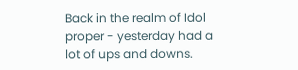Back in the realm of Idol proper - yesterday had a lot of ups and downs.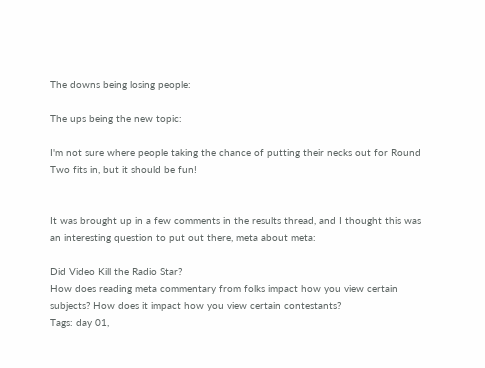The downs being losing people:

The ups being the new topic:

I'm not sure where people taking the chance of putting their necks out for Round Two fits in, but it should be fun!


It was brought up in a few comments in the results thread, and I thought this was an interesting question to put out there, meta about meta:

Did Video Kill the Radio Star?
How does reading meta commentary from folks impact how you view certain subjects? How does it impact how you view certain contestants?
Tags: day 01,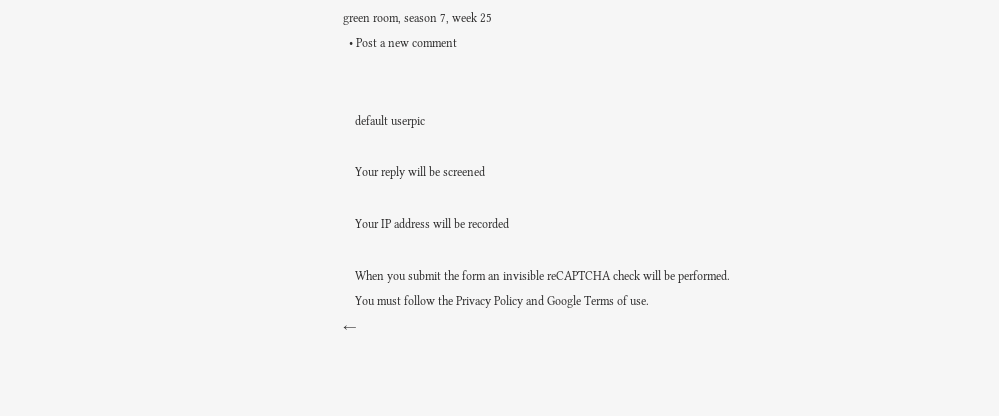green room, season 7, week 25
  • Post a new comment


    default userpic

    Your reply will be screened

    Your IP address will be recorded

    When you submit the form an invisible reCAPTCHA check will be performed.
    You must follow the Privacy Policy and Google Terms of use.
←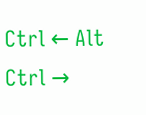Ctrl ← Alt
Ctrl →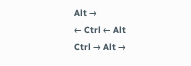Alt →
← Ctrl ← Alt
Ctrl → Alt →